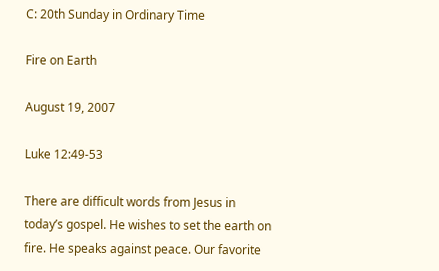C: 20th Sunday in Ordinary Time

Fire on Earth

August 19, 2007

Luke 12:49-53

There are difficult words from Jesus in today’s gospel. He wishes to set the earth on fire. He speaks against peace. Our favorite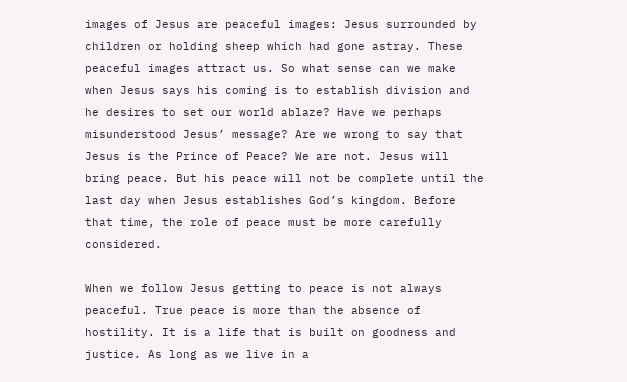images of Jesus are peaceful images: Jesus surrounded by children or holding sheep which had gone astray. These peaceful images attract us. So what sense can we make when Jesus says his coming is to establish division and he desires to set our world ablaze? Have we perhaps misunderstood Jesus’ message? Are we wrong to say that Jesus is the Prince of Peace? We are not. Jesus will bring peace. But his peace will not be complete until the last day when Jesus establishes God’s kingdom. Before that time, the role of peace must be more carefully considered.

When we follow Jesus getting to peace is not always peaceful. True peace is more than the absence of hostility. It is a life that is built on goodness and justice. As long as we live in a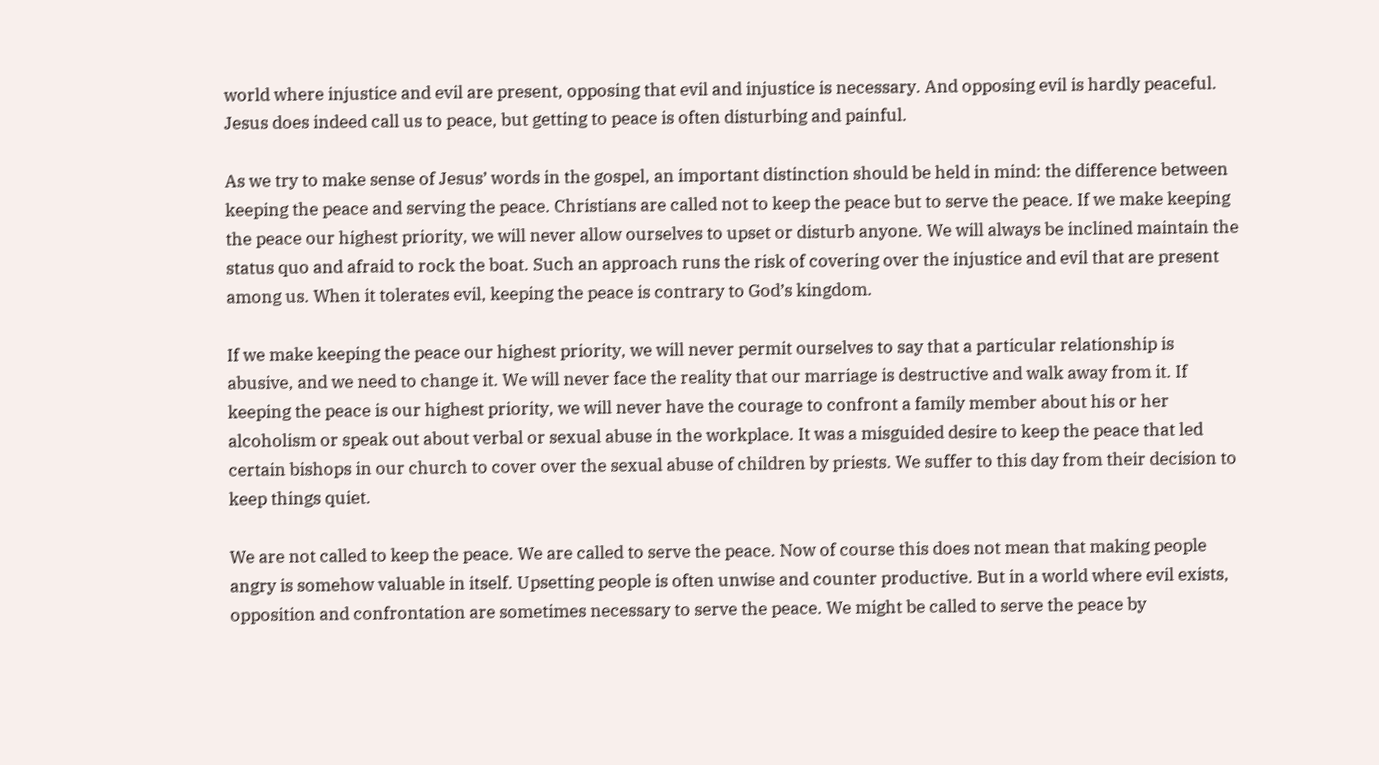world where injustice and evil are present, opposing that evil and injustice is necessary. And opposing evil is hardly peaceful. Jesus does indeed call us to peace, but getting to peace is often disturbing and painful.

As we try to make sense of Jesus’ words in the gospel, an important distinction should be held in mind: the difference between keeping the peace and serving the peace. Christians are called not to keep the peace but to serve the peace. If we make keeping the peace our highest priority, we will never allow ourselves to upset or disturb anyone. We will always be inclined maintain the status quo and afraid to rock the boat. Such an approach runs the risk of covering over the injustice and evil that are present among us. When it tolerates evil, keeping the peace is contrary to God’s kingdom.

If we make keeping the peace our highest priority, we will never permit ourselves to say that a particular relationship is abusive, and we need to change it. We will never face the reality that our marriage is destructive and walk away from it. If keeping the peace is our highest priority, we will never have the courage to confront a family member about his or her alcoholism or speak out about verbal or sexual abuse in the workplace. It was a misguided desire to keep the peace that led certain bishops in our church to cover over the sexual abuse of children by priests. We suffer to this day from their decision to keep things quiet.

We are not called to keep the peace. We are called to serve the peace. Now of course this does not mean that making people angry is somehow valuable in itself. Upsetting people is often unwise and counter productive. But in a world where evil exists, opposition and confrontation are sometimes necessary to serve the peace. We might be called to serve the peace by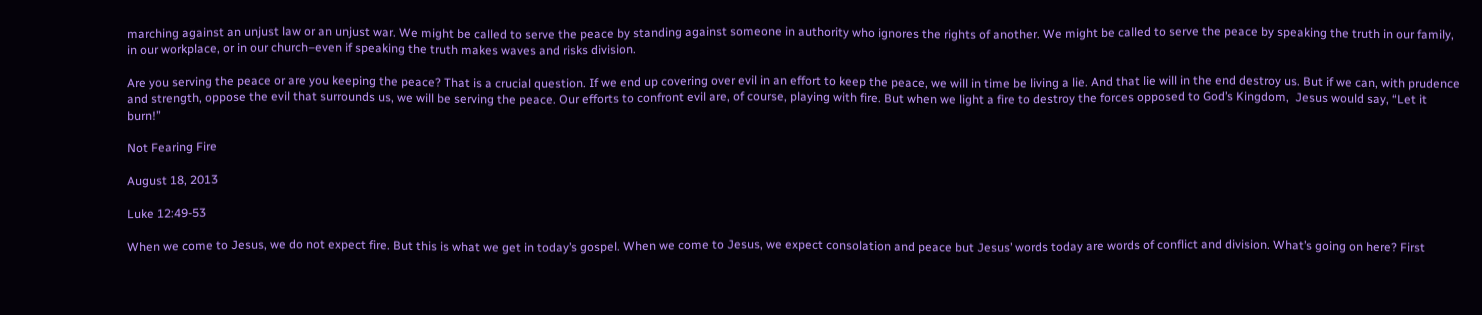marching against an unjust law or an unjust war. We might be called to serve the peace by standing against someone in authority who ignores the rights of another. We might be called to serve the peace by speaking the truth in our family, in our workplace, or in our church–even if speaking the truth makes waves and risks division.

Are you serving the peace or are you keeping the peace? That is a crucial question. If we end up covering over evil in an effort to keep the peace, we will in time be living a lie. And that lie will in the end destroy us. But if we can, with prudence and strength, oppose the evil that surrounds us, we will be serving the peace. Our efforts to confront evil are, of course, playing with fire. But when we light a fire to destroy the forces opposed to God’s Kingdom,  Jesus would say, “Let it burn!”

Not Fearing Fire

August 18, 2013

Luke 12:49-53

When we come to Jesus, we do not expect fire. But this is what we get in today’s gospel. When we come to Jesus, we expect consolation and peace but Jesus’ words today are words of conflict and division. What’s going on here? First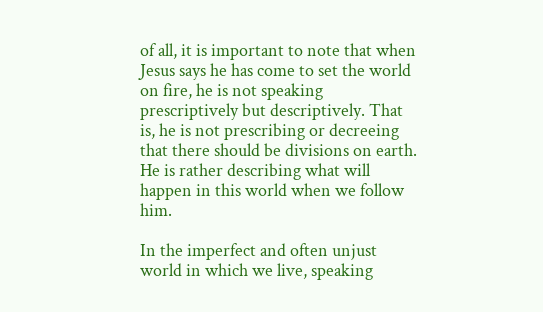of all, it is important to note that when Jesus says he has come to set the world on fire, he is not speaking prescriptively but descriptively. That is, he is not prescribing or decreeing that there should be divisions on earth. He is rather describing what will happen in this world when we follow him.

In the imperfect and often unjust world in which we live, speaking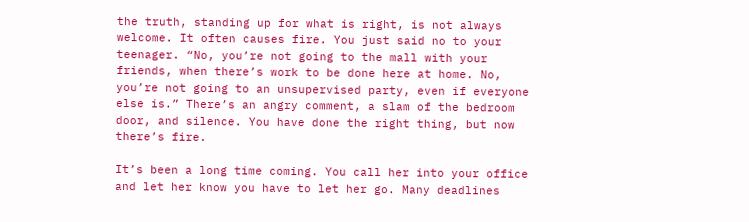the truth, standing up for what is right, is not always welcome. It often causes fire. You just said no to your teenager. “No, you’re not going to the mall with your friends, when there’s work to be done here at home. No, you’re not going to an unsupervised party, even if everyone else is.” There’s an angry comment, a slam of the bedroom door, and silence. You have done the right thing, but now there’s fire.

It’s been a long time coming. You call her into your office and let her know you have to let her go. Many deadlines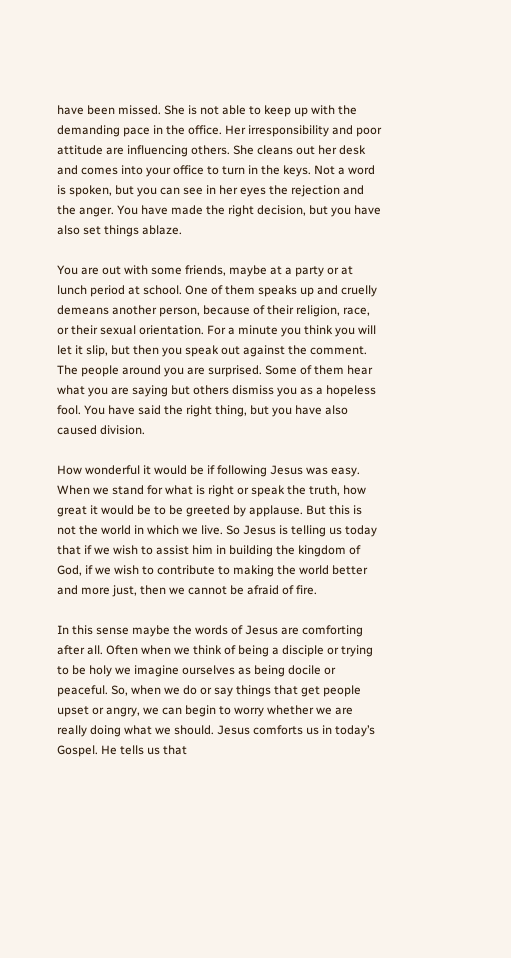have been missed. She is not able to keep up with the demanding pace in the office. Her irresponsibility and poor attitude are influencing others. She cleans out her desk and comes into your office to turn in the keys. Not a word is spoken, but you can see in her eyes the rejection and the anger. You have made the right decision, but you have also set things ablaze.

You are out with some friends, maybe at a party or at lunch period at school. One of them speaks up and cruelly demeans another person, because of their religion, race, or their sexual orientation. For a minute you think you will let it slip, but then you speak out against the comment. The people around you are surprised. Some of them hear what you are saying but others dismiss you as a hopeless fool. You have said the right thing, but you have also caused division.

How wonderful it would be if following Jesus was easy. When we stand for what is right or speak the truth, how great it would be to be greeted by applause. But this is not the world in which we live. So Jesus is telling us today that if we wish to assist him in building the kingdom of God, if we wish to contribute to making the world better and more just, then we cannot be afraid of fire.

In this sense maybe the words of Jesus are comforting after all. Often when we think of being a disciple or trying to be holy we imagine ourselves as being docile or peaceful. So, when we do or say things that get people upset or angry, we can begin to worry whether we are really doing what we should. Jesus comforts us in today’s Gospel. He tells us that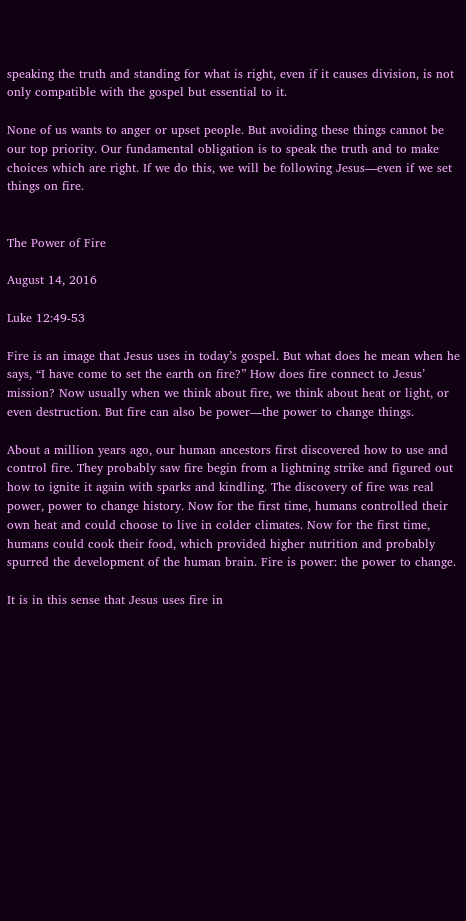speaking the truth and standing for what is right, even if it causes division, is not only compatible with the gospel but essential to it.

None of us wants to anger or upset people. But avoiding these things cannot be our top priority. Our fundamental obligation is to speak the truth and to make choices which are right. If we do this, we will be following Jesus—even if we set things on fire.


The Power of Fire

August 14, 2016

Luke 12:49-53

Fire is an image that Jesus uses in today’s gospel. But what does he mean when he says, “I have come to set the earth on fire?” How does fire connect to Jesus’ mission? Now usually when we think about fire, we think about heat or light, or even destruction. But fire can also be power—the power to change things.

About a million years ago, our human ancestors first discovered how to use and control fire. They probably saw fire begin from a lightning strike and figured out how to ignite it again with sparks and kindling. The discovery of fire was real power, power to change history. Now for the first time, humans controlled their own heat and could choose to live in colder climates. Now for the first time, humans could cook their food, which provided higher nutrition and probably spurred the development of the human brain. Fire is power: the power to change.

It is in this sense that Jesus uses fire in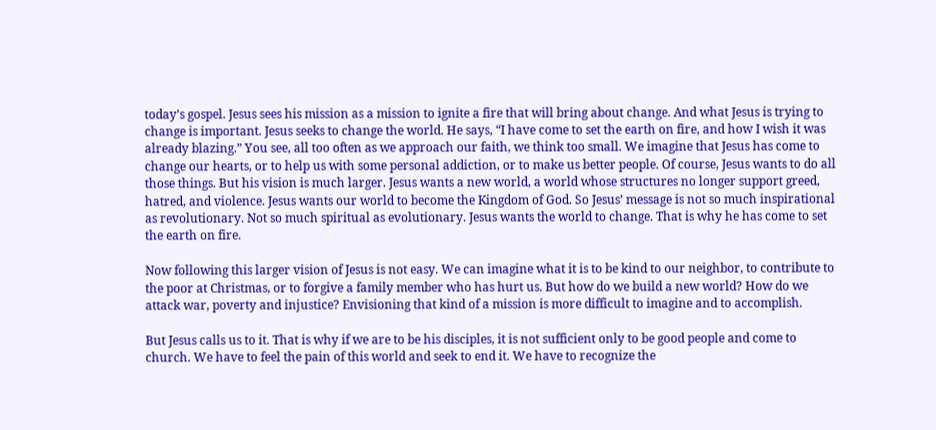today’s gospel. Jesus sees his mission as a mission to ignite a fire that will bring about change. And what Jesus is trying to change is important. Jesus seeks to change the world. He says, “I have come to set the earth on fire, and how I wish it was already blazing.” You see, all too often as we approach our faith, we think too small. We imagine that Jesus has come to change our hearts, or to help us with some personal addiction, or to make us better people. Of course, Jesus wants to do all those things. But his vision is much larger. Jesus wants a new world, a world whose structures no longer support greed, hatred, and violence. Jesus wants our world to become the Kingdom of God. So Jesus’ message is not so much inspirational as revolutionary. Not so much spiritual as evolutionary. Jesus wants the world to change. That is why he has come to set the earth on fire.

Now following this larger vision of Jesus is not easy. We can imagine what it is to be kind to our neighbor, to contribute to the poor at Christmas, or to forgive a family member who has hurt us. But how do we build a new world? How do we attack war, poverty and injustice? Envisioning that kind of a mission is more difficult to imagine and to accomplish.

But Jesus calls us to it. That is why if we are to be his disciples, it is not sufficient only to be good people and come to church. We have to feel the pain of this world and seek to end it. We have to recognize the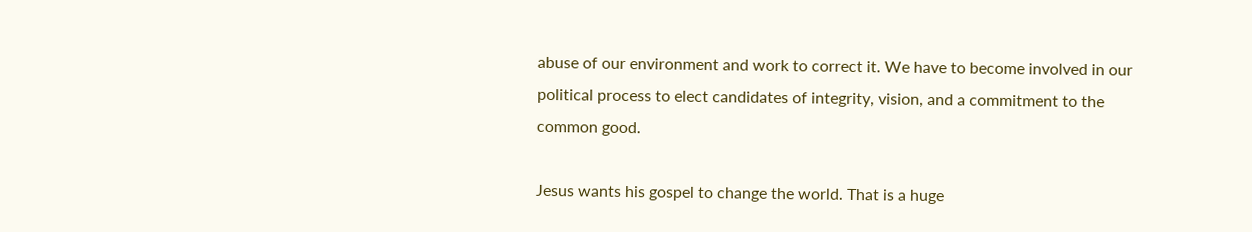abuse of our environment and work to correct it. We have to become involved in our political process to elect candidates of integrity, vision, and a commitment to the common good.

Jesus wants his gospel to change the world. That is a huge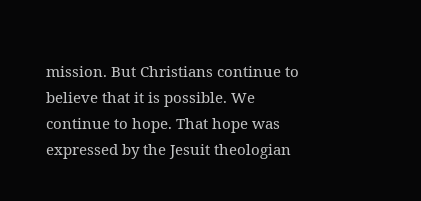mission. But Christians continue to believe that it is possible. We continue to hope. That hope was expressed by the Jesuit theologian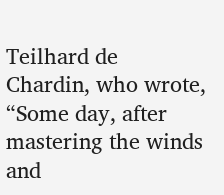Teilhard de Chardin, who wrote, “Some day, after mastering the winds and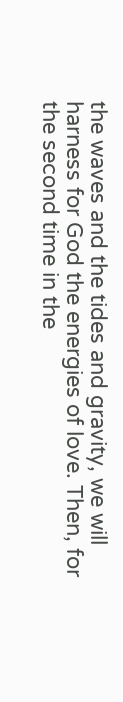the waves and the tides and gravity, we will harness for God the energies of love. Then, for the second time in the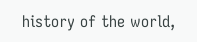history of the world,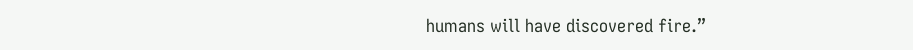humans will have discovered fire.”